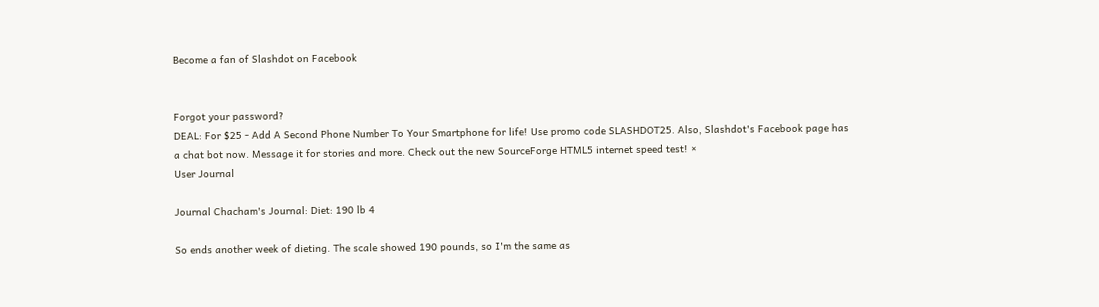Become a fan of Slashdot on Facebook


Forgot your password?
DEAL: For $25 - Add A Second Phone Number To Your Smartphone for life! Use promo code SLASHDOT25. Also, Slashdot's Facebook page has a chat bot now. Message it for stories and more. Check out the new SourceForge HTML5 internet speed test! ×
User Journal

Journal Chacham's Journal: Diet: 190 lb 4

So ends another week of dieting. The scale showed 190 pounds, so I'm the same as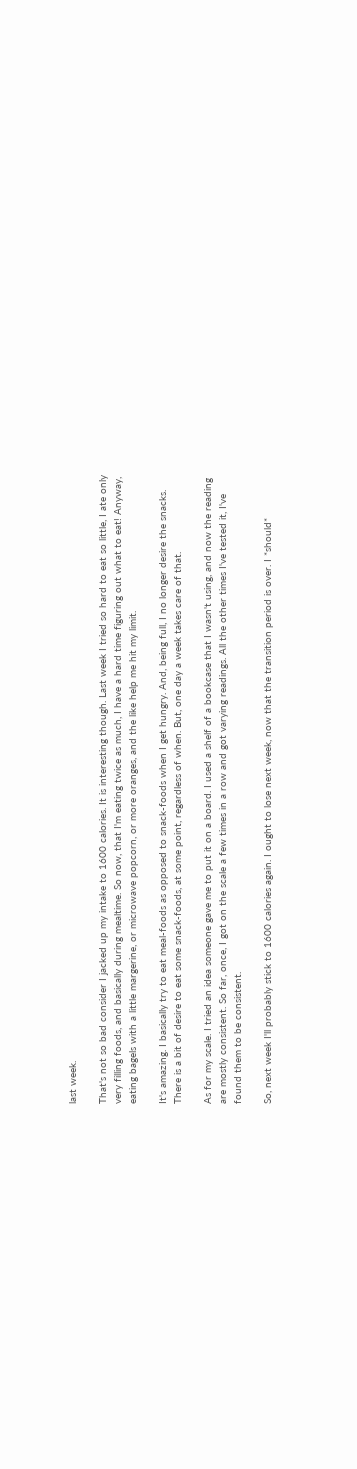last week.

That's not so bad consider I jacked up my intake to 1600 calories. It is interesting though. Last week I tried so hard to eat so little, I ate only very filling foods, and basically during mealtime. So now, that I'm eating twice as much, I have a hard time figuring out what to eat! Anyway, eating bagels with a little margerine, or microwave popcorn, or more oranges, and the like help me hit my limit.

It's amazing. I basically try to eat meal-foods as opposed to snack-foods when I get hungry. And, being full, I no longer desire the snacks. There is a bit of desire to eat some snack-foods, at some point, regardless of when. But, one day a week takes care of that.

As for my scale. I tried an idea someone gave me to put it on a board. I used a shelf of a bookcase that I wasn't using, and now the reading are mostly consistent. So far, once, I got on the scale a few times in a row and got varying readings. All the other times I've tested it, I've found them to be consistent.

So, next week I'll probably stick to 1600 calories again. I ought to lose next week, now that the transition period is over. I *should*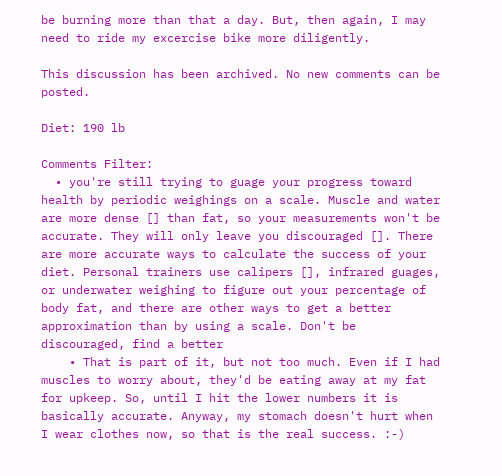be burning more than that a day. But, then again, I may need to ride my excercise bike more diligently.

This discussion has been archived. No new comments can be posted.

Diet: 190 lb

Comments Filter:
  • you're still trying to guage your progress toward health by periodic weighings on a scale. Muscle and water are more dense [] than fat, so your measurements won't be accurate. They will only leave you discouraged []. There are more accurate ways to calculate the success of your diet. Personal trainers use calipers [], infrared guages, or underwater weighing to figure out your percentage of body fat, and there are other ways to get a better approximation than by using a scale. Don't be discouraged, find a better
    • That is part of it, but not too much. Even if I had muscles to worry about, they'd be eating away at my fat for upkeep. So, until I hit the lower numbers it is basically accurate. Anyway, my stomach doesn't hurt when I wear clothes now, so that is the real success. :-)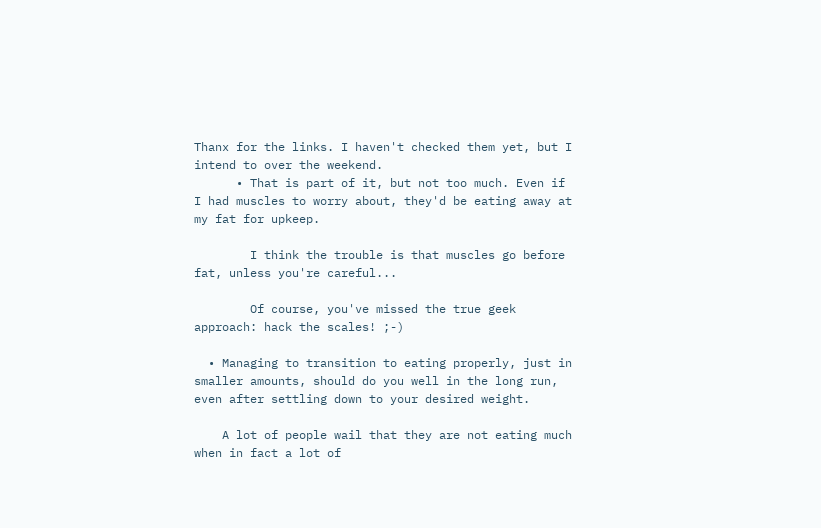Thanx for the links. I haven't checked them yet, but I intend to over the weekend.
      • That is part of it, but not too much. Even if I had muscles to worry about, they'd be eating away at my fat for upkeep.

        I think the trouble is that muscles go before fat, unless you're careful...

        Of course, you've missed the true geek approach: hack the scales! ;-)

  • Managing to transition to eating properly, just in smaller amounts, should do you well in the long run, even after settling down to your desired weight.

    A lot of people wail that they are not eating much when in fact a lot of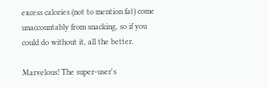excess calories (not to mention fat) come unaccountably from snacking, so if you could do without it, all the better.

Marvelous! The super-user's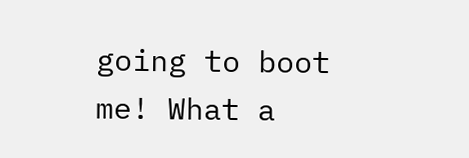going to boot me! What a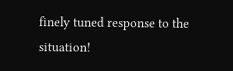finely tuned response to the situation!